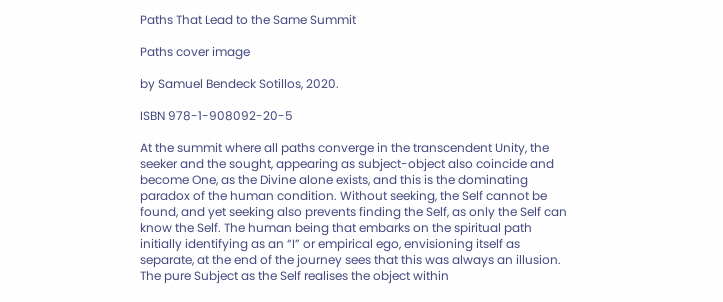Paths That Lead to the Same Summit

Paths cover image

by Samuel Bendeck Sotillos, 2020.

ISBN 978-1-908092-20-5

At the summit where all paths converge in the transcendent Unity, the seeker and the sought, appearing as subject-object also coincide and become One, as the Divine alone exists, and this is the dominating paradox of the human condition. Without seeking, the Self cannot be found, and yet seeking also prevents finding the Self, as only the Self can know the Self. The human being that embarks on the spiritual path initially identifying as an “I” or empirical ego, envisioning itself as separate, at the end of the journey sees that this was always an illusion. The pure Subject as the Self realises the object within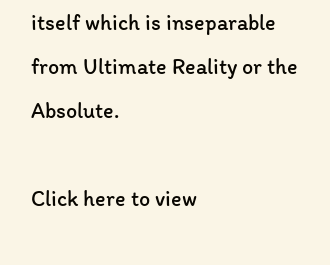itself which is inseparable from Ultimate Reality or the Absolute.

Click here to view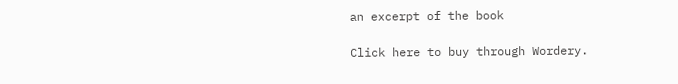an excerpt of the book

Click here to buy through Wordery.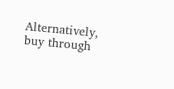Alternatively, buy through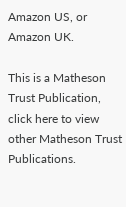Amazon US, or Amazon UK.

This is a Matheson Trust Publication, click here to view other Matheson Trust Publications.